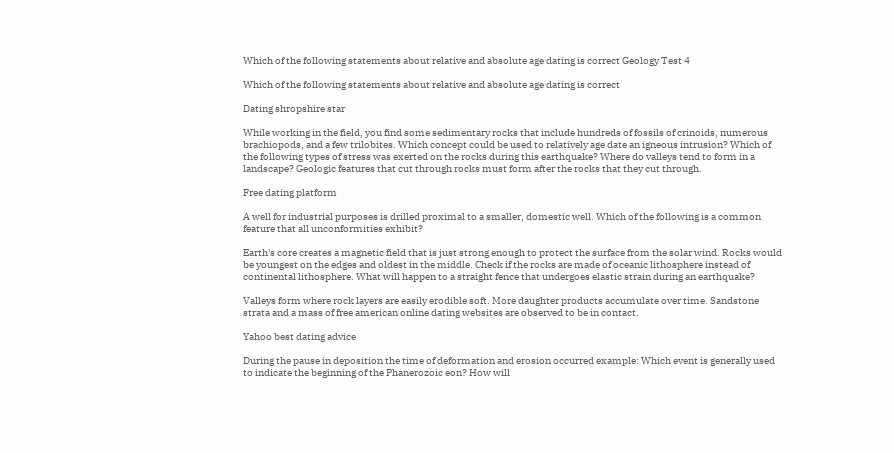Which of the following statements about relative and absolute age dating is correct Geology Test 4

Which of the following statements about relative and absolute age dating is correct

Dating shropshire star

While working in the field, you find some sedimentary rocks that include hundreds of fossils of crinoids, numerous brachiopods, and a few trilobites. Which concept could be used to relatively age date an igneous intrusion? Which of the following types of stress was exerted on the rocks during this earthquake? Where do valleys tend to form in a landscape? Geologic features that cut through rocks must form after the rocks that they cut through.

Free dating platform

A well for industrial purposes is drilled proximal to a smaller, domestic well. Which of the following is a common feature that all unconformities exhibit?

Earth's core creates a magnetic field that is just strong enough to protect the surface from the solar wind. Rocks would be youngest on the edges and oldest in the middle. Check if the rocks are made of oceanic lithosphere instead of continental lithosphere. What will happen to a straight fence that undergoes elastic strain during an earthquake?

Valleys form where rock layers are easily erodible soft. More daughter products accumulate over time. Sandstone strata and a mass of free american online dating websites are observed to be in contact.

Yahoo best dating advice

During the pause in deposition the time of deformation and erosion occurred example: Which event is generally used to indicate the beginning of the Phanerozoic eon? How will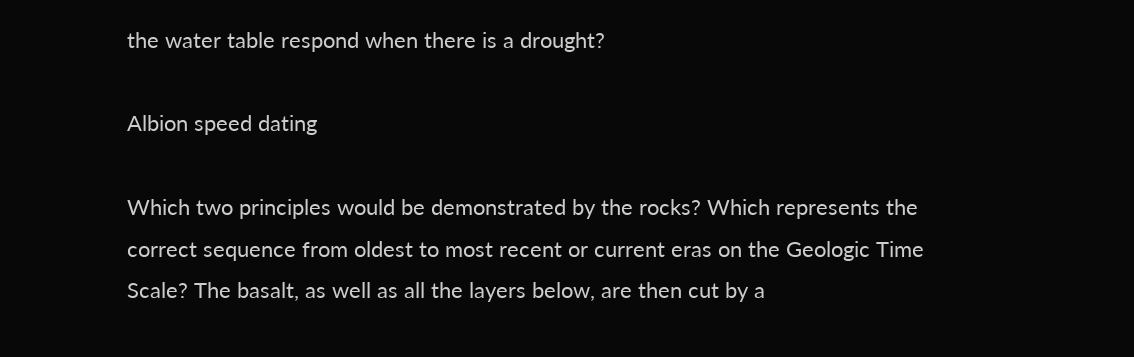the water table respond when there is a drought?

Albion speed dating

Which two principles would be demonstrated by the rocks? Which represents the correct sequence from oldest to most recent or current eras on the Geologic Time Scale? The basalt, as well as all the layers below, are then cut by a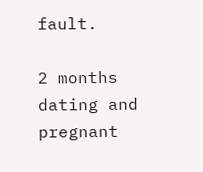fault.

2 months dating and pregnant